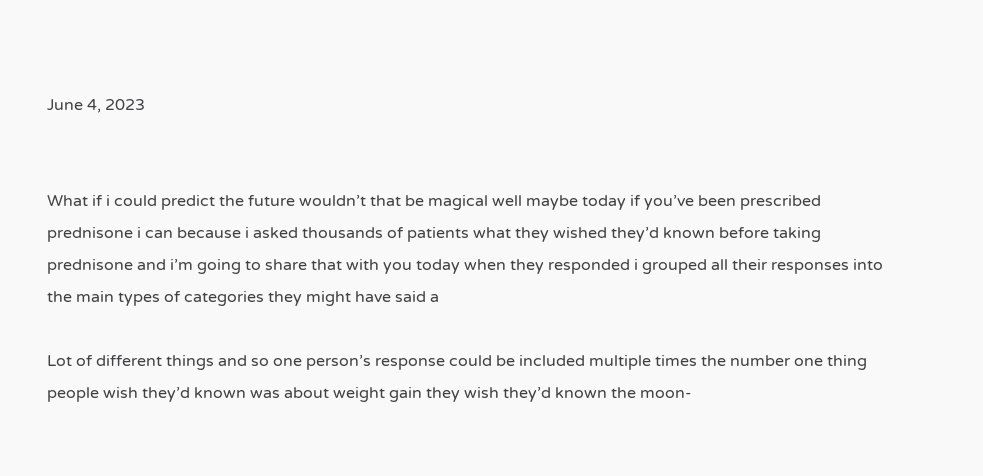June 4, 2023


What if i could predict the future wouldn’t that be magical well maybe today if you’ve been prescribed prednisone i can because i asked thousands of patients what they wished they’d known before taking prednisone and i’m going to share that with you today when they responded i grouped all their responses into the main types of categories they might have said a

Lot of different things and so one person’s response could be included multiple times the number one thing people wish they’d known was about weight gain they wish they’d known the moon-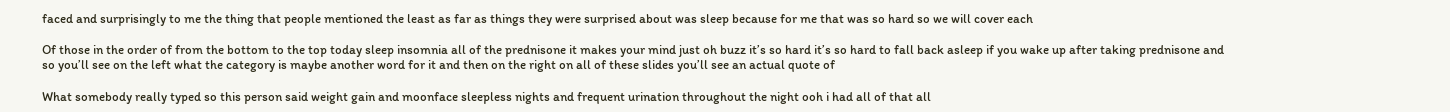faced and surprisingly to me the thing that people mentioned the least as far as things they were surprised about was sleep because for me that was so hard so we will cover each

Of those in the order of from the bottom to the top today sleep insomnia all of the prednisone it makes your mind just oh buzz it’s so hard it’s so hard to fall back asleep if you wake up after taking prednisone and so you’ll see on the left what the category is maybe another word for it and then on the right on all of these slides you’ll see an actual quote of

What somebody really typed so this person said weight gain and moonface sleepless nights and frequent urination throughout the night ooh i had all of that all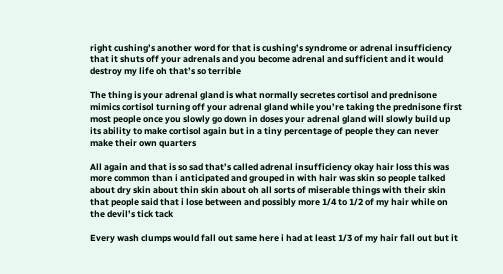right cushing’s another word for that is cushing’s syndrome or adrenal insufficiency that it shuts off your adrenals and you become adrenal and sufficient and it would destroy my life oh that’s so terrible

The thing is your adrenal gland is what normally secretes cortisol and prednisone mimics cortisol turning off your adrenal gland while you’re taking the prednisone first most people once you slowly go down in doses your adrenal gland will slowly build up its ability to make cortisol again but in a tiny percentage of people they can never make their own quarters

All again and that is so sad that’s called adrenal insufficiency okay hair loss this was more common than i anticipated and grouped in with hair was skin so people talked about dry skin about thin skin about oh all sorts of miserable things with their skin that people said that i lose between and possibly more 1/4 to 1/2 of my hair while on the devil’s tick tack

Every wash clumps would fall out same here i had at least 1/3 of my hair fall out but it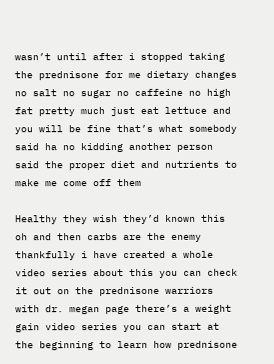wasn’t until after i stopped taking the prednisone for me dietary changes no salt no sugar no caffeine no high fat pretty much just eat lettuce and you will be fine that’s what somebody said ha no kidding another person said the proper diet and nutrients to make me come off them

Healthy they wish they’d known this oh and then carbs are the enemy thankfully i have created a whole video series about this you can check it out on the prednisone warriors with dr. megan page there’s a weight gain video series you can start at the beginning to learn how prednisone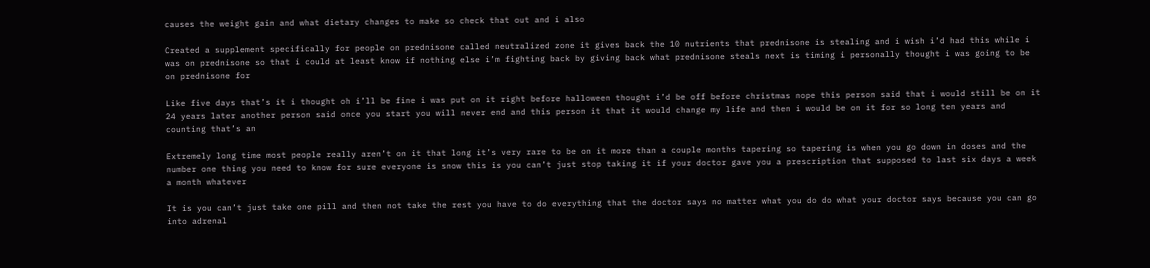causes the weight gain and what dietary changes to make so check that out and i also

Created a supplement specifically for people on prednisone called neutralized zone it gives back the 10 nutrients that prednisone is stealing and i wish i’d had this while i was on prednisone so that i could at least know if nothing else i’m fighting back by giving back what prednisone steals next is timing i personally thought i was going to be on prednisone for

Like five days that’s it i thought oh i’ll be fine i was put on it right before halloween thought i’d be off before christmas nope this person said that i would still be on it 24 years later another person said once you start you will never end and this person it that it would change my life and then i would be on it for so long ten years and counting that’s an

Extremely long time most people really aren’t on it that long it’s very rare to be on it more than a couple months tapering so tapering is when you go down in doses and the number one thing you need to know for sure everyone is snow this is you can’t just stop taking it if your doctor gave you a prescription that supposed to last six days a week a month whatever

It is you can’t just take one pill and then not take the rest you have to do everything that the doctor says no matter what you do do what your doctor says because you can go into adrenal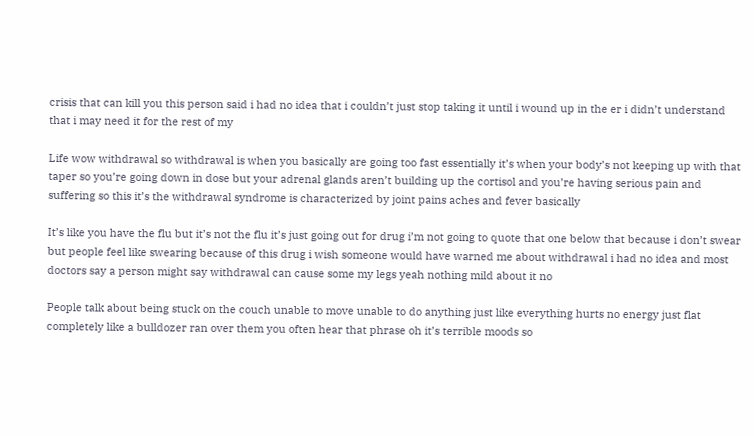crisis that can kill you this person said i had no idea that i couldn’t just stop taking it until i wound up in the er i didn’t understand that i may need it for the rest of my

Life wow withdrawal so withdrawal is when you basically are going too fast essentially it’s when your body’s not keeping up with that taper so you’re going down in dose but your adrenal glands aren’t building up the cortisol and you’re having serious pain and suffering so this it’s the withdrawal syndrome is characterized by joint pains aches and fever basically

It’s like you have the flu but it’s not the flu it’s just going out for drug i’m not going to quote that one below that because i don’t swear but people feel like swearing because of this drug i wish someone would have warned me about withdrawal i had no idea and most doctors say a person might say withdrawal can cause some my legs yeah nothing mild about it no

People talk about being stuck on the couch unable to move unable to do anything just like everything hurts no energy just flat completely like a bulldozer ran over them you often hear that phrase oh it’s terrible moods so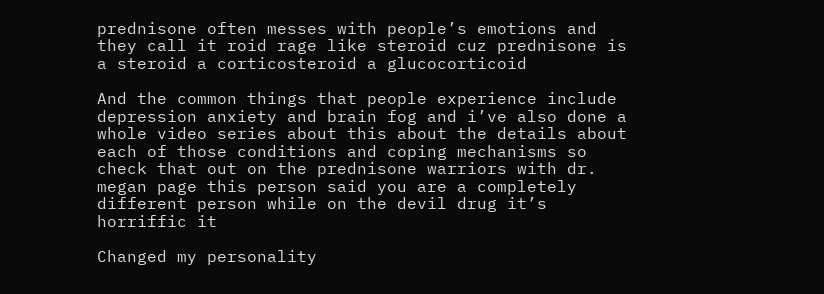prednisone often messes with people’s emotions and they call it roid rage like steroid cuz prednisone is a steroid a corticosteroid a glucocorticoid

And the common things that people experience include depression anxiety and brain fog and i’ve also done a whole video series about this about the details about each of those conditions and coping mechanisms so check that out on the prednisone warriors with dr. megan page this person said you are a completely different person while on the devil drug it’s horriffic it

Changed my personality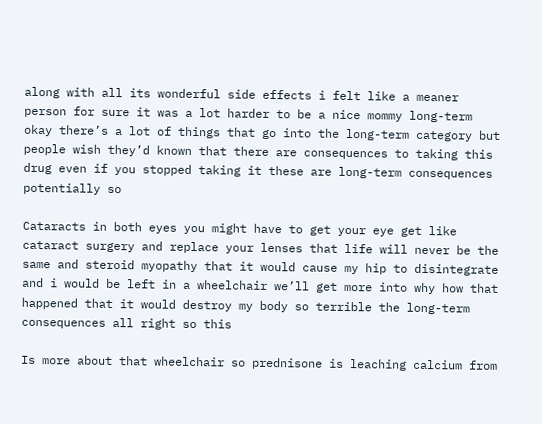along with all its wonderful side effects i felt like a meaner person for sure it was a lot harder to be a nice mommy long-term okay there’s a lot of things that go into the long-term category but people wish they’d known that there are consequences to taking this drug even if you stopped taking it these are long-term consequences potentially so

Cataracts in both eyes you might have to get your eye get like cataract surgery and replace your lenses that life will never be the same and steroid myopathy that it would cause my hip to disintegrate and i would be left in a wheelchair we’ll get more into why how that happened that it would destroy my body so terrible the long-term consequences all right so this

Is more about that wheelchair so prednisone is leaching calcium from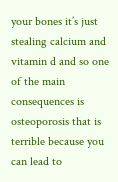your bones it’s just stealing calcium and vitamin d and so one of the main consequences is osteoporosis that is terrible because you can lead to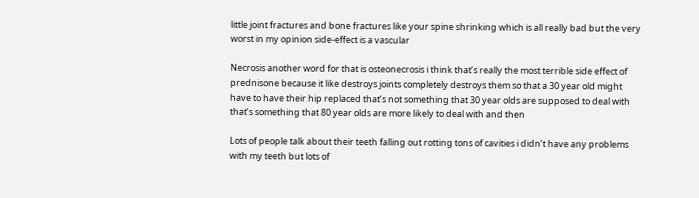little joint fractures and bone fractures like your spine shrinking which is all really bad but the very worst in my opinion side-effect is a vascular

Necrosis another word for that is osteonecrosis i think that’s really the most terrible side effect of prednisone because it like destroys joints completely destroys them so that a 30 year old might have to have their hip replaced that’s not something that 30 year olds are supposed to deal with that’s something that 80 year olds are more likely to deal with and then

Lots of people talk about their teeth falling out rotting tons of cavities i didn’t have any problems with my teeth but lots of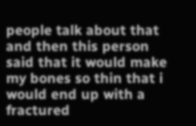people talk about that and then this person said that it would make my bones so thin that i would end up with a fractured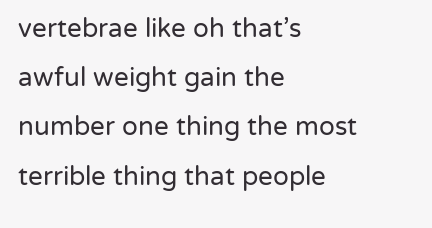vertebrae like oh that’s awful weight gain the number one thing the most terrible thing that people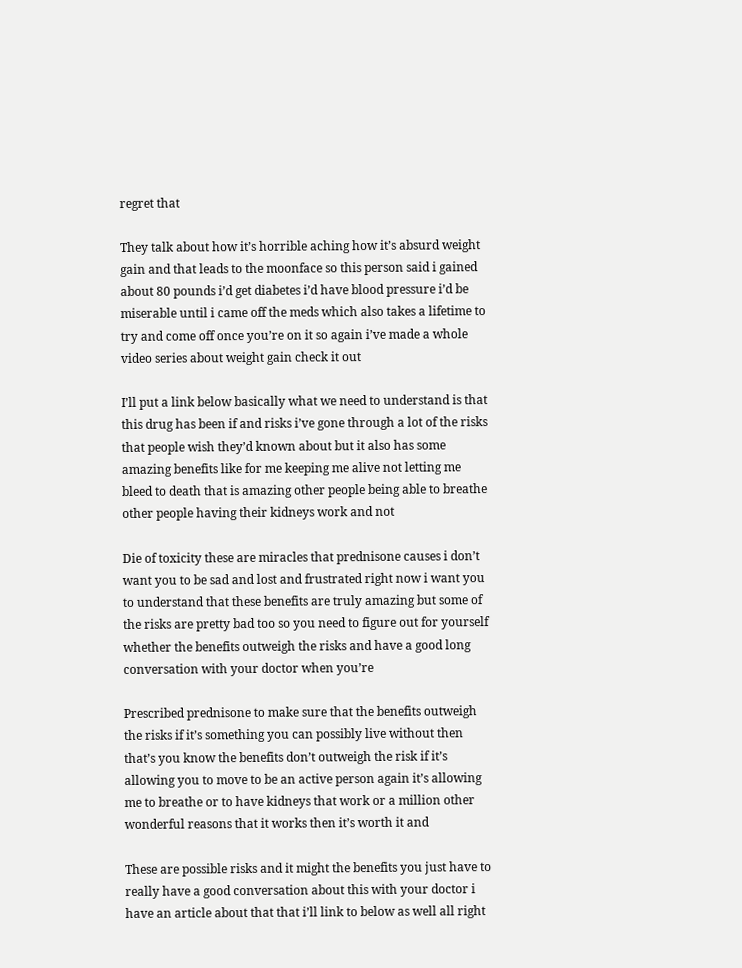regret that

They talk about how it’s horrible aching how it’s absurd weight gain and that leads to the moonface so this person said i gained about 80 pounds i’d get diabetes i’d have blood pressure i’d be miserable until i came off the meds which also takes a lifetime to try and come off once you’re on it so again i’ve made a whole video series about weight gain check it out

I’ll put a link below basically what we need to understand is that this drug has been if and risks i’ve gone through a lot of the risks that people wish they’d known about but it also has some amazing benefits like for me keeping me alive not letting me bleed to death that is amazing other people being able to breathe other people having their kidneys work and not

Die of toxicity these are miracles that prednisone causes i don’t want you to be sad and lost and frustrated right now i want you to understand that these benefits are truly amazing but some of the risks are pretty bad too so you need to figure out for yourself whether the benefits outweigh the risks and have a good long conversation with your doctor when you’re

Prescribed prednisone to make sure that the benefits outweigh the risks if it’s something you can possibly live without then that’s you know the benefits don’t outweigh the risk if it’s allowing you to move to be an active person again it’s allowing me to breathe or to have kidneys that work or a million other wonderful reasons that it works then it’s worth it and

These are possible risks and it might the benefits you just have to really have a good conversation about this with your doctor i have an article about that that i’ll link to below as well all right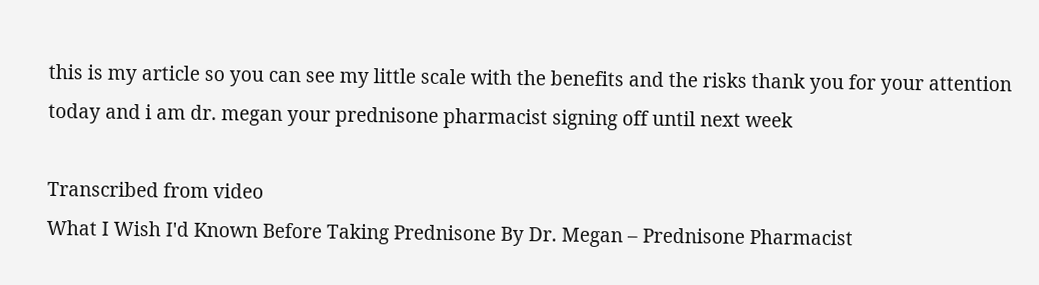this is my article so you can see my little scale with the benefits and the risks thank you for your attention today and i am dr. megan your prednisone pharmacist signing off until next week

Transcribed from video
What I Wish I'd Known Before Taking Prednisone By Dr. Megan – Prednisone Pharmacist